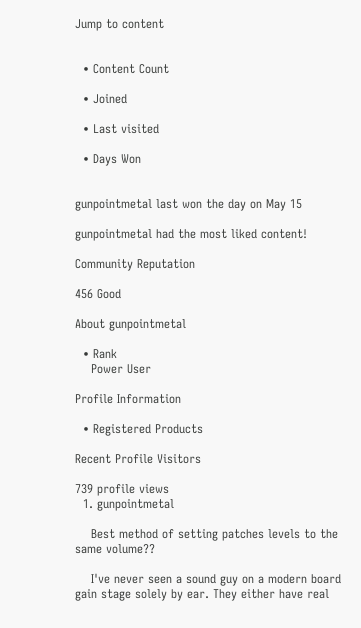Jump to content


  • Content Count

  • Joined

  • Last visited

  • Days Won


gunpointmetal last won the day on May 15

gunpointmetal had the most liked content!

Community Reputation

456 Good

About gunpointmetal

  • Rank
    Power User

Profile Information

  • Registered Products

Recent Profile Visitors

739 profile views
  1. gunpointmetal

    Best method of setting patches levels to the same volume??

    I've never seen a sound guy on a modern board gain stage solely by ear. They either have real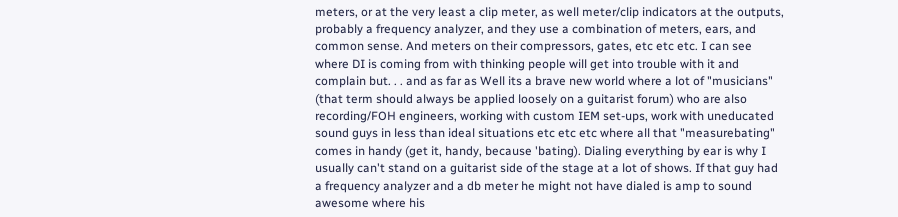meters, or at the very least a clip meter, as well meter/clip indicators at the outputs, probably a frequency analyzer, and they use a combination of meters, ears, and common sense. And meters on their compressors, gates, etc etc etc. I can see where DI is coming from with thinking people will get into trouble with it and complain but. . . and as far as Well its a brave new world where a lot of "musicians" (that term should always be applied loosely on a guitarist forum) who are also recording/FOH engineers, working with custom IEM set-ups, work with uneducated sound guys in less than ideal situations etc etc etc where all that "measurebating" comes in handy (get it, handy, because 'bating). Dialing everything by ear is why I usually can't stand on a guitarist side of the stage at a lot of shows. If that guy had a frequency analyzer and a db meter he might not have dialed is amp to sound awesome where his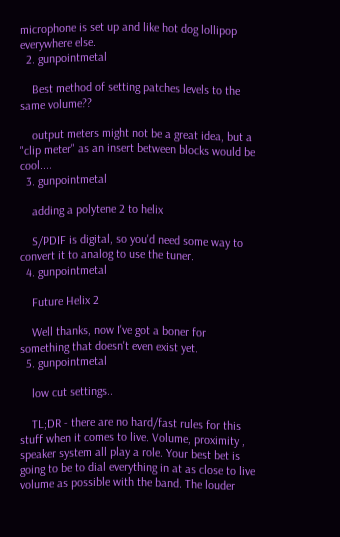microphone is set up and like hot dog lollipop everywhere else.
  2. gunpointmetal

    Best method of setting patches levels to the same volume??

    output meters might not be a great idea, but a "clip meter" as an insert between blocks would be cool....
  3. gunpointmetal

    adding a polytene 2 to helix

    S/PDIF is digital, so you'd need some way to convert it to analog to use the tuner.
  4. gunpointmetal

    Future Helix 2

    Well thanks, now I've got a boner for something that doesn't even exist yet.
  5. gunpointmetal

    low cut settings..

    TL;DR - there are no hard/fast rules for this stuff when it comes to live. Volume, proximity , speaker system all play a role. Your best bet is going to be to dial everything in at as close to live volume as possible with the band. The louder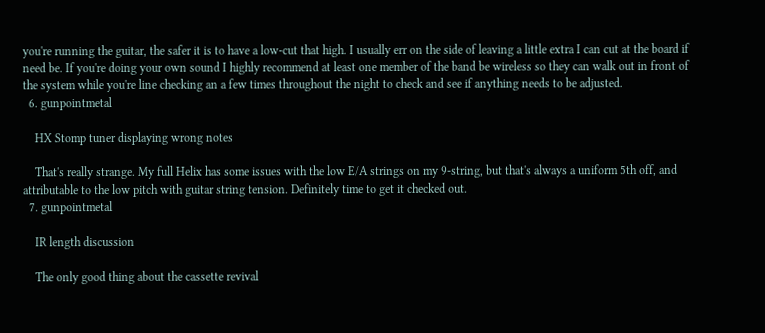you're running the guitar, the safer it is to have a low-cut that high. I usually err on the side of leaving a little extra I can cut at the board if need be. If you're doing your own sound I highly recommend at least one member of the band be wireless so they can walk out in front of the system while you're line checking an a few times throughout the night to check and see if anything needs to be adjusted.
  6. gunpointmetal

    HX Stomp tuner displaying wrong notes

    That's really strange. My full Helix has some issues with the low E/A strings on my 9-string, but that's always a uniform 5th off, and attributable to the low pitch with guitar string tension. Definitely time to get it checked out.
  7. gunpointmetal

    IR length discussion

    The only good thing about the cassette revival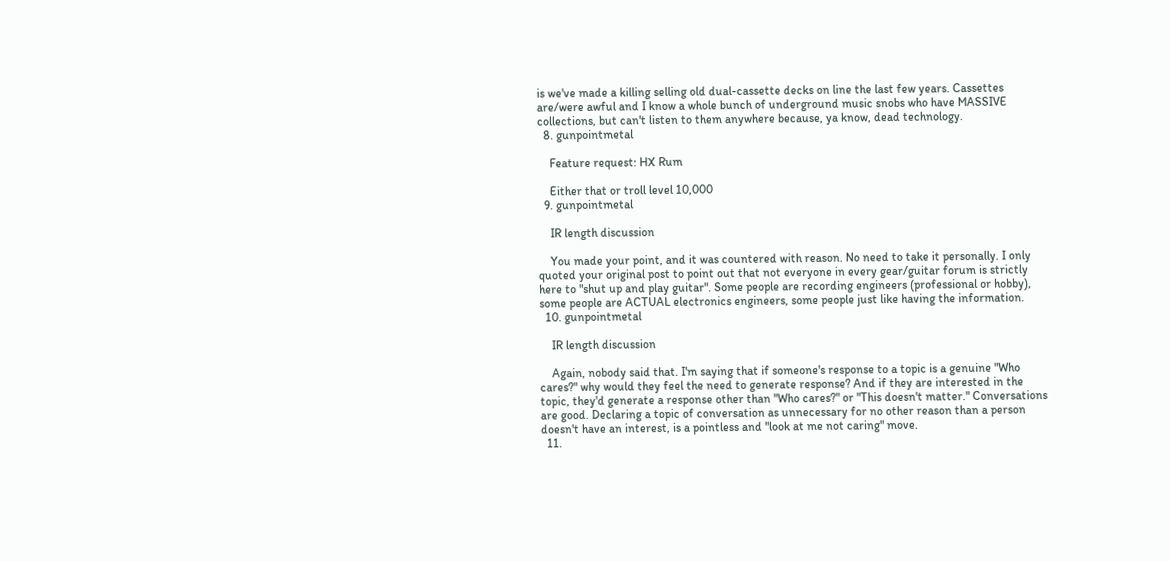is we've made a killing selling old dual-cassette decks on line the last few years. Cassettes are/were awful and I know a whole bunch of underground music snobs who have MASSIVE collections, but can't listen to them anywhere because, ya know, dead technology.
  8. gunpointmetal

    Feature request: HX Rum

    Either that or troll level 10,000
  9. gunpointmetal

    IR length discussion

    You made your point, and it was countered with reason. No need to take it personally. I only quoted your original post to point out that not everyone in every gear/guitar forum is strictly here to "shut up and play guitar". Some people are recording engineers (professional or hobby), some people are ACTUAL electronics engineers, some people just like having the information.
  10. gunpointmetal

    IR length discussion

    Again, nobody said that. I'm saying that if someone's response to a topic is a genuine "Who cares?" why would they feel the need to generate response? And if they are interested in the topic, they'd generate a response other than "Who cares?" or "This doesn't matter." Conversations are good. Declaring a topic of conversation as unnecessary for no other reason than a person doesn't have an interest, is a pointless and "look at me not caring" move.
  11.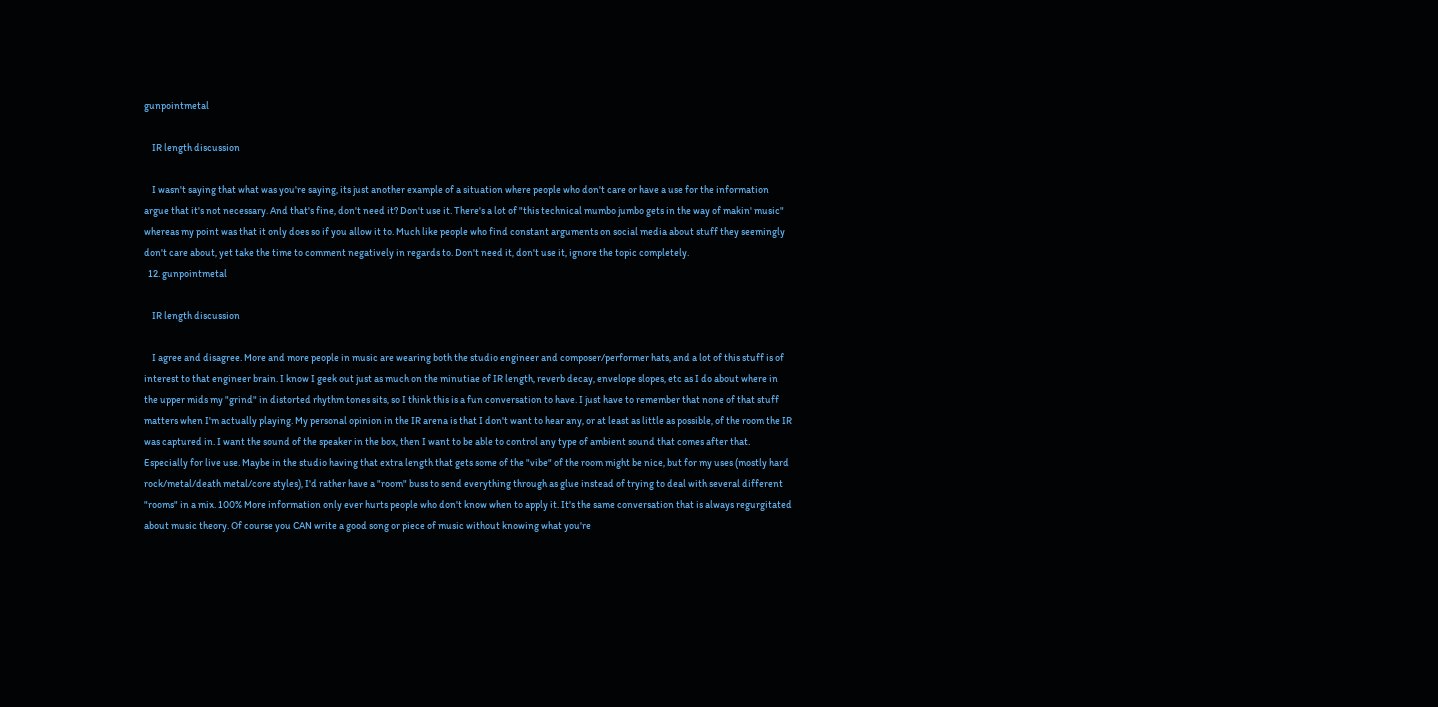gunpointmetal

    IR length discussion

    I wasn't saying that what was you're saying, its just another example of a situation where people who don't care or have a use for the information argue that it's not necessary. And that's fine, don't need it? Don't use it. There's a lot of "this technical mumbo jumbo gets in the way of makin' music" whereas my point was that it only does so if you allow it to. Much like people who find constant arguments on social media about stuff they seemingly don't care about, yet take the time to comment negatively in regards to. Don't need it, don't use it, ignore the topic completely.
  12. gunpointmetal

    IR length discussion

    I agree and disagree. More and more people in music are wearing both the studio engineer and composer/performer hats, and a lot of this stuff is of interest to that engineer brain. I know I geek out just as much on the minutiae of IR length, reverb decay, envelope slopes, etc as I do about where in the upper mids my "grind" in distorted rhythm tones sits, so I think this is a fun conversation to have. I just have to remember that none of that stuff matters when I'm actually playing. My personal opinion in the IR arena is that I don't want to hear any, or at least as little as possible, of the room the IR was captured in. I want the sound of the speaker in the box, then I want to be able to control any type of ambient sound that comes after that. Especially for live use. Maybe in the studio having that extra length that gets some of the "vibe" of the room might be nice, but for my uses (mostly hard rock/metal/death metal/core styles), I'd rather have a "room" buss to send everything through as glue instead of trying to deal with several different "rooms" in a mix. 100% More information only ever hurts people who don't know when to apply it. It's the same conversation that is always regurgitated about music theory. Of course you CAN write a good song or piece of music without knowing what you're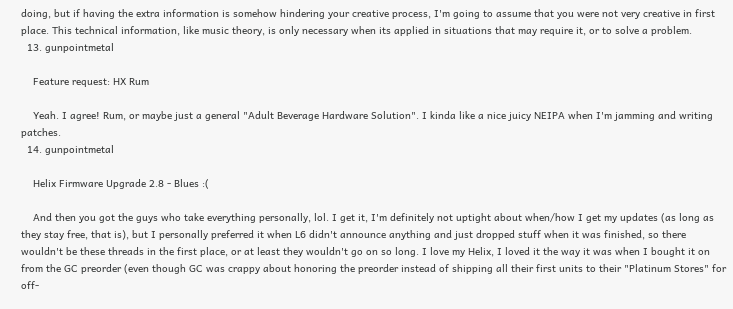doing, but if having the extra information is somehow hindering your creative process, I'm going to assume that you were not very creative in first place. This technical information, like music theory, is only necessary when its applied in situations that may require it, or to solve a problem.
  13. gunpointmetal

    Feature request: HX Rum

    Yeah. I agree! Rum, or maybe just a general "Adult Beverage Hardware Solution". I kinda like a nice juicy NEIPA when I'm jamming and writing patches.
  14. gunpointmetal

    Helix Firmware Upgrade 2.8 - Blues :(

    And then you got the guys who take everything personally, lol. I get it, I'm definitely not uptight about when/how I get my updates (as long as they stay free, that is), but I personally preferred it when L6 didn't announce anything and just dropped stuff when it was finished, so there wouldn't be these threads in the first place, or at least they wouldn't go on so long. I love my Helix, I loved it the way it was when I bought it on from the GC preorder (even though GC was crappy about honoring the preorder instead of shipping all their first units to their "Platinum Stores" for off-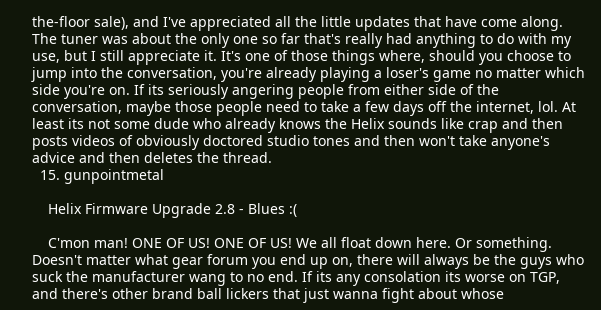the-floor sale), and I've appreciated all the little updates that have come along. The tuner was about the only one so far that's really had anything to do with my use, but I still appreciate it. It's one of those things where, should you choose to jump into the conversation, you're already playing a loser's game no matter which side you're on. If its seriously angering people from either side of the conversation, maybe those people need to take a few days off the internet, lol. At least its not some dude who already knows the Helix sounds like crap and then posts videos of obviously doctored studio tones and then won't take anyone's advice and then deletes the thread.
  15. gunpointmetal

    Helix Firmware Upgrade 2.8 - Blues :(

    C'mon man! ONE OF US! ONE OF US! We all float down here. Or something. Doesn't matter what gear forum you end up on, there will always be the guys who suck the manufacturer wang to no end. If its any consolation its worse on TGP, and there's other brand ball lickers that just wanna fight about whose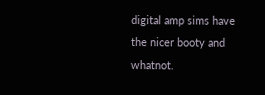digital amp sims have the nicer booty and whatnot.